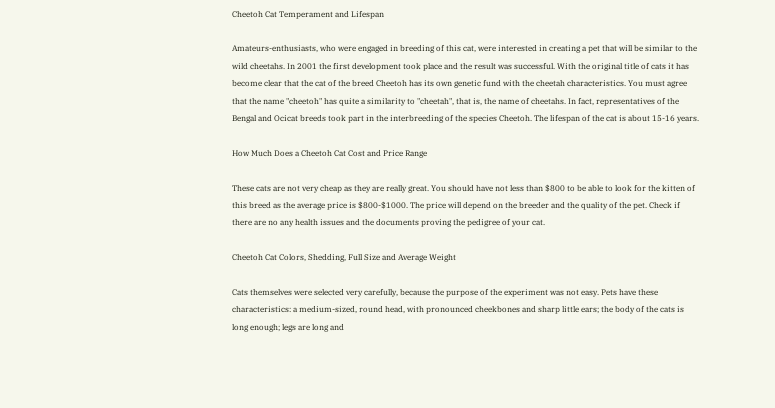Cheetoh Cat Temperament and Lifespan

Amateurs-enthusiasts, who were engaged in breeding of this cat, were interested in creating a pet that will be similar to the wild cheetahs. In 2001 the first development took place and the result was successful. With the original title of cats it has become clear that the cat of the breed Cheetoh has its own genetic fund with the cheetah characteristics. You must agree that the name "cheetoh" has quite a similarity to "cheetah", that is, the name of cheetahs. In fact, representatives of the Bengal and Ocicat breeds took part in the interbreeding of the species Cheetoh. The lifespan of the cat is about 15-16 years.

How Much Does a Cheetoh Cat Cost and Price Range

These cats are not very cheap as they are really great. You should have not less than $800 to be able to look for the kitten of this breed as the average price is $800-$1000. The price will depend on the breeder and the quality of the pet. Check if there are no any health issues and the documents proving the pedigree of your cat.

Cheetoh Cat Colors, Shedding, Full Size and Average Weight

Cats themselves were selected very carefully, because the purpose of the experiment was not easy. Pets have these characteristics: a medium-sized, round head, with pronounced cheekbones and sharp little ears; the body of the cats is long enough; legs are long and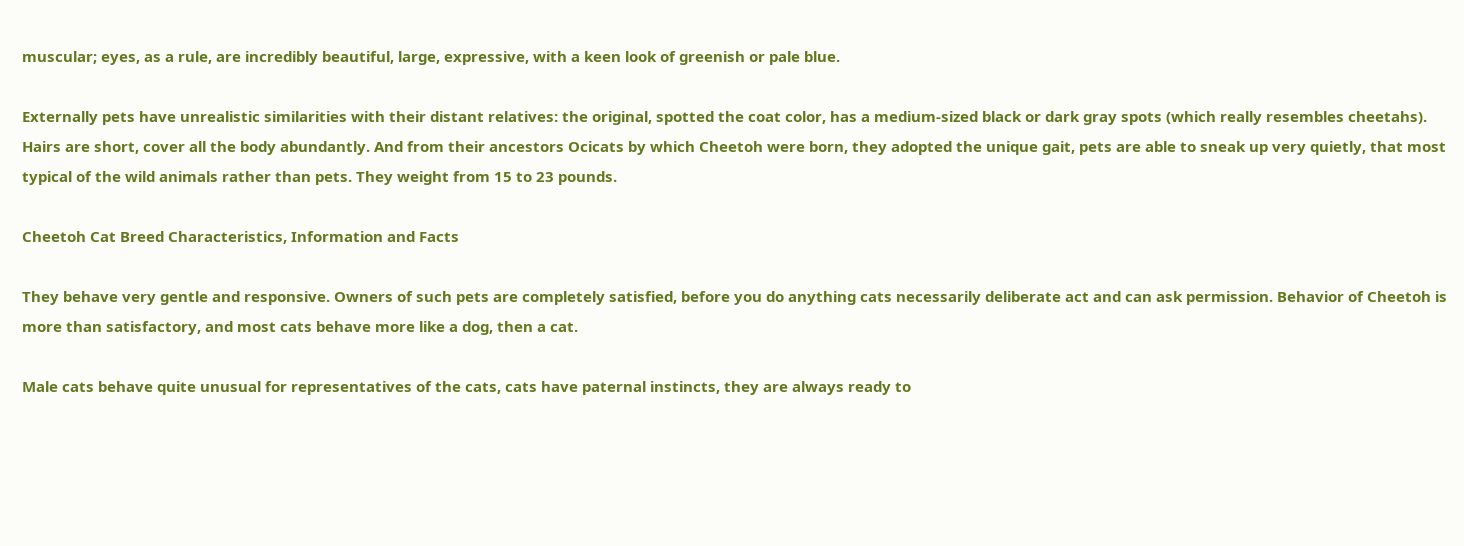muscular; eyes, as a rule, are incredibly beautiful, large, expressive, with a keen look of greenish or pale blue.

Externally pets have unrealistic similarities with their distant relatives: the original, spotted the coat color, has a medium-sized black or dark gray spots (which really resembles cheetahs). Hairs are short, cover all the body abundantly. And from their ancestors Ocicats by which Cheetoh were born, they adopted the unique gait, pets are able to sneak up very quietly, that most typical of the wild animals rather than pets. They weight from 15 to 23 pounds.

Cheetoh Cat Breed Characteristics, Information and Facts

They behave very gentle and responsive. Owners of such pets are completely satisfied, before you do anything cats necessarily deliberate act and can ask permission. Behavior of Cheetoh is more than satisfactory, and most cats behave more like a dog, then a cat.

Male cats behave quite unusual for representatives of the cats, cats have paternal instincts, they are always ready to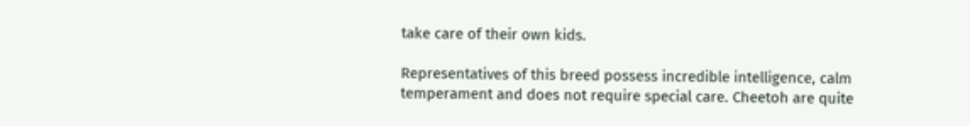take care of their own kids.

Representatives of this breed possess incredible intelligence, calm temperament and does not require special care. Cheetoh are quite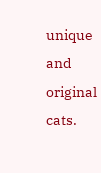unique and original cats.